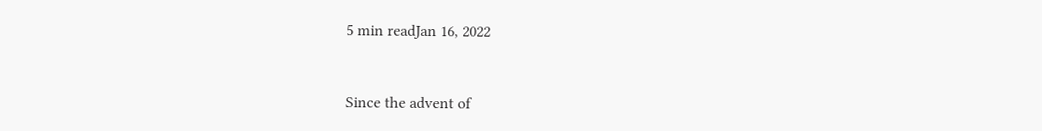5 min readJan 16, 2022


Since the advent of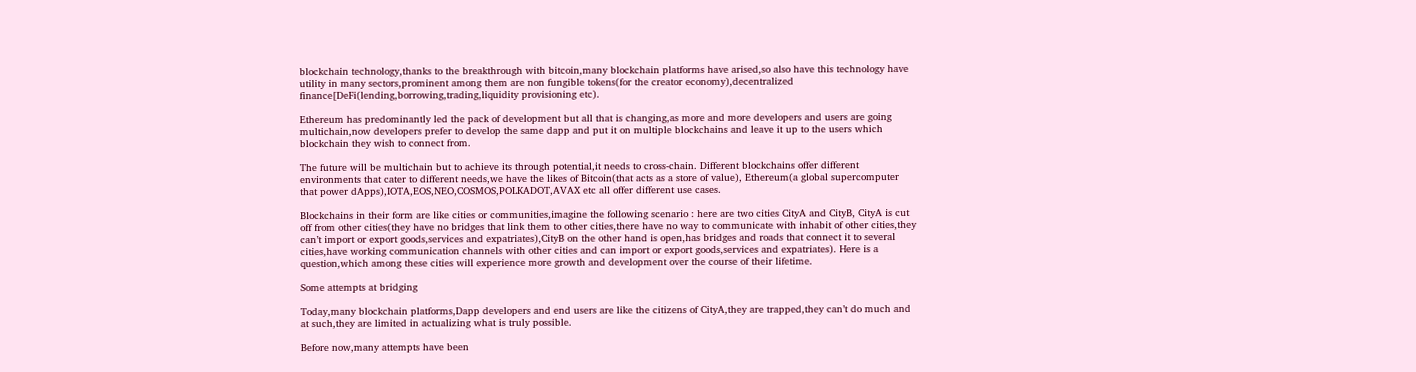blockchain technology,thanks to the breakthrough with bitcoin,many blockchain platforms have arised,so also have this technology have utility in many sectors,prominent among them are non fungible tokens(for the creator economy),decentralized finance[DeFi(lending,borrowing,trading,liquidity provisioning etc).

Ethereum has predominantly led the pack of development but all that is changing,as more and more developers and users are going multichain,now developers prefer to develop the same dapp and put it on multiple blockchains and leave it up to the users which blockchain they wish to connect from.

The future will be multichain but to achieve its through potential,it needs to cross-chain. Different blockchains offer different environments that cater to different needs,we have the likes of Bitcoin(that acts as a store of value), Ethereum(a global supercomputer that power dApps),IOTA,EOS,NEO,COSMOS,POLKADOT,AVAX etc all offer different use cases.

Blockchains in their form are like cities or communities,imagine the following scenario : here are two cities CityA and CityB, CityA is cut off from other cities(they have no bridges that link them to other cities,there have no way to communicate with inhabit of other cities,they can’t import or export goods,services and expatriates),CityB on the other hand is open,has bridges and roads that connect it to several cities,have working communication channels with other cities and can import or export goods,services and expatriates). Here is a question,which among these cities will experience more growth and development over the course of their lifetime.

Some attempts at bridging

Today,many blockchain platforms,Dapp developers and end users are like the citizens of CityA,they are trapped,they can’t do much and at such,they are limited in actualizing what is truly possible.

Before now,many attempts have been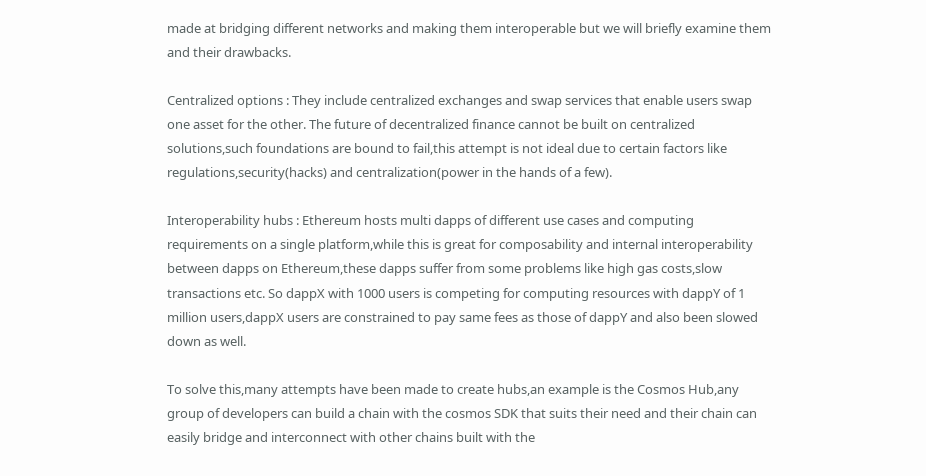made at bridging different networks and making them interoperable but we will briefly examine them and their drawbacks.

Centralized options : They include centralized exchanges and swap services that enable users swap one asset for the other. The future of decentralized finance cannot be built on centralized solutions,such foundations are bound to fail,this attempt is not ideal due to certain factors like regulations,security(hacks) and centralization(power in the hands of a few).

Interoperability hubs : Ethereum hosts multi dapps of different use cases and computing requirements on a single platform,while this is great for composability and internal interoperability between dapps on Ethereum,these dapps suffer from some problems like high gas costs,slow transactions etc. So dappX with 1000 users is competing for computing resources with dappY of 1 million users,dappX users are constrained to pay same fees as those of dappY and also been slowed down as well.

To solve this,many attempts have been made to create hubs,an example is the Cosmos Hub,any group of developers can build a chain with the cosmos SDK that suits their need and their chain can easily bridge and interconnect with other chains built with the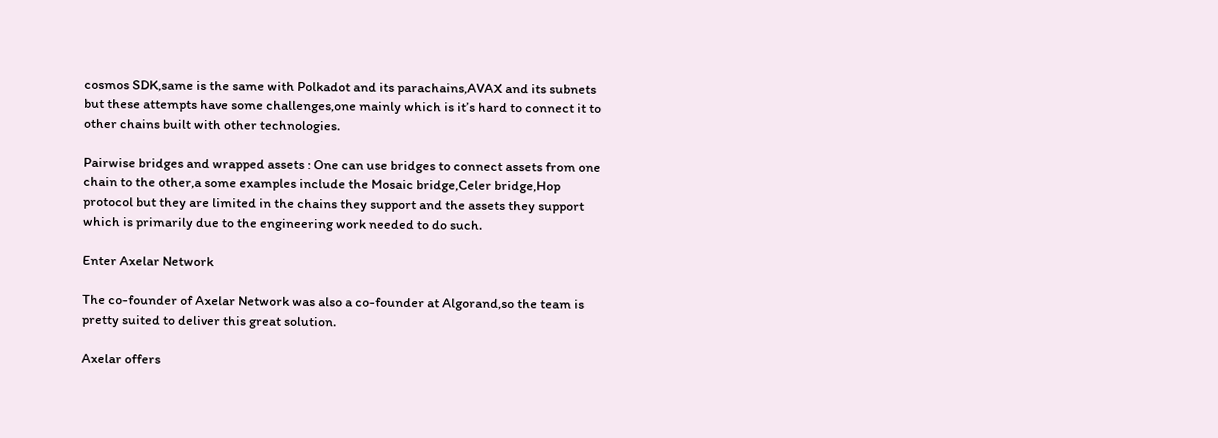cosmos SDK,same is the same with Polkadot and its parachains,AVAX and its subnets but these attempts have some challenges,one mainly which is it’s hard to connect it to other chains built with other technologies.

Pairwise bridges and wrapped assets : One can use bridges to connect assets from one chain to the other,a some examples include the Mosaic bridge,Celer bridge,Hop protocol but they are limited in the chains they support and the assets they support which is primarily due to the engineering work needed to do such.

Enter Axelar Network

The co-founder of Axelar Network was also a co-founder at Algorand,so the team is pretty suited to deliver this great solution.

Axelar offers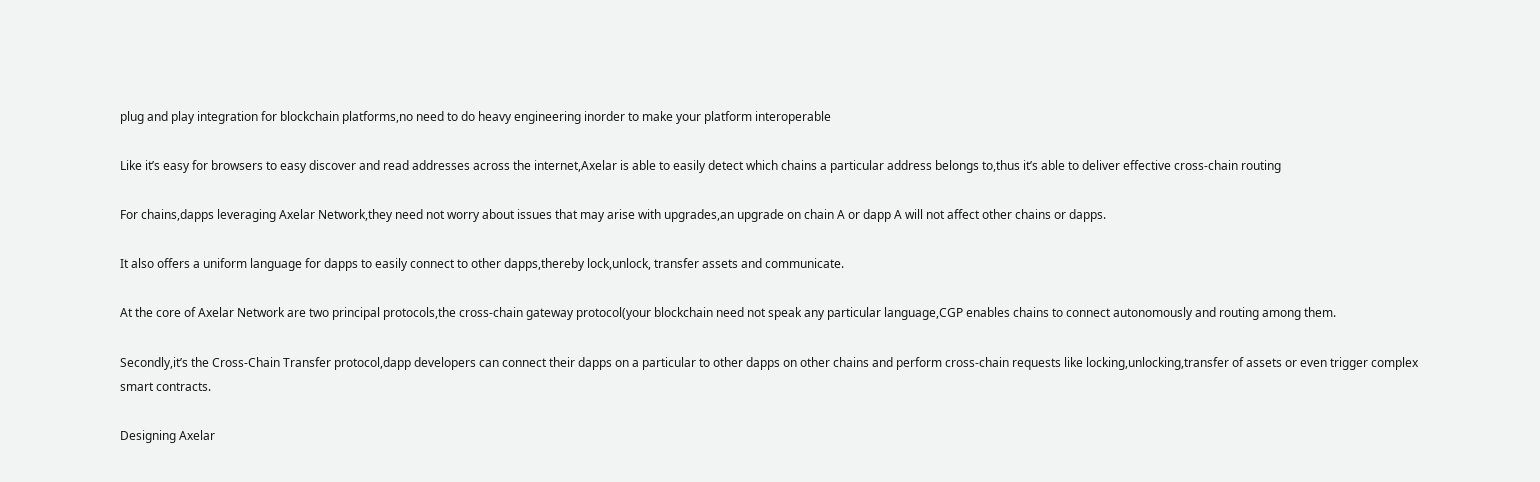plug and play integration for blockchain platforms,no need to do heavy engineering inorder to make your platform interoperable

Like it’s easy for browsers to easy discover and read addresses across the internet,Axelar is able to easily detect which chains a particular address belongs to,thus it’s able to deliver effective cross-chain routing

For chains,dapps leveraging Axelar Network,they need not worry about issues that may arise with upgrades,an upgrade on chain A or dapp A will not affect other chains or dapps.

It also offers a uniform language for dapps to easily connect to other dapps,thereby lock,unlock, transfer assets and communicate.

At the core of Axelar Network are two principal protocols,the cross-chain gateway protocol(your blockchain need not speak any particular language,CGP enables chains to connect autonomously and routing among them.

Secondly,it’s the Cross-Chain Transfer protocol,dapp developers can connect their dapps on a particular to other dapps on other chains and perform cross-chain requests like locking,unlocking,transfer of assets or even trigger complex smart contracts.

Designing Axelar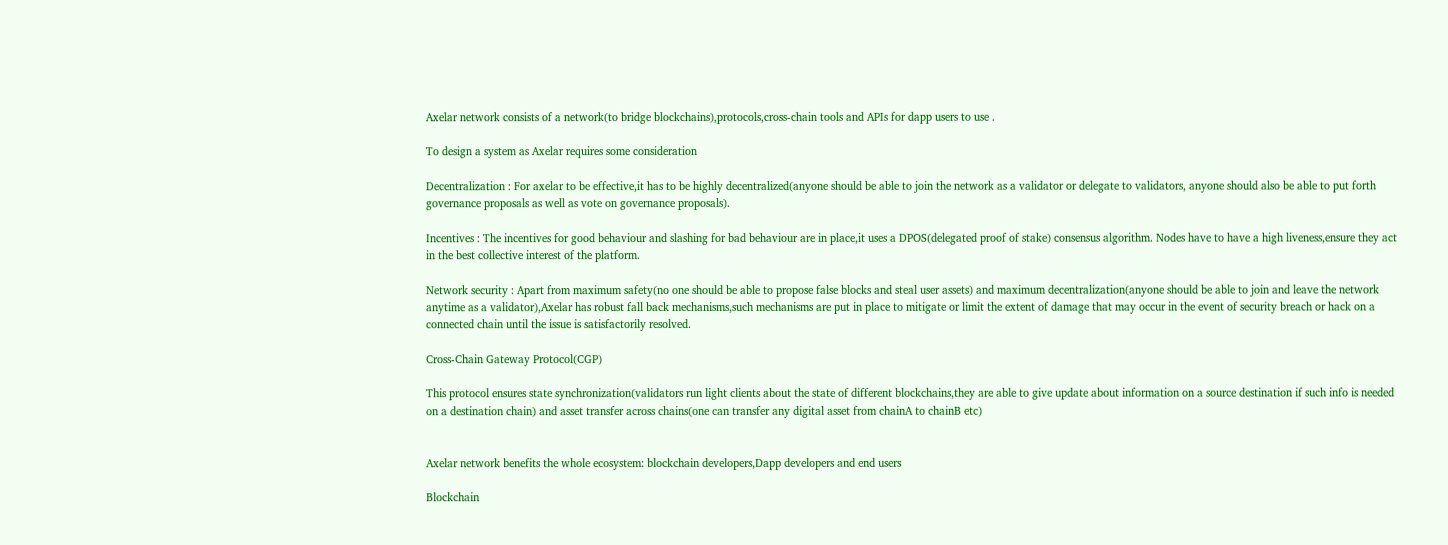Axelar network consists of a network(to bridge blockchains),protocols,cross-chain tools and APIs for dapp users to use .

To design a system as Axelar requires some consideration

Decentralization : For axelar to be effective,it has to be highly decentralized(anyone should be able to join the network as a validator or delegate to validators, anyone should also be able to put forth governance proposals as well as vote on governance proposals).

Incentives : The incentives for good behaviour and slashing for bad behaviour are in place,it uses a DPOS(delegated proof of stake) consensus algorithm. Nodes have to have a high liveness,ensure they act in the best collective interest of the platform.

Network security : Apart from maximum safety(no one should be able to propose false blocks and steal user assets) and maximum decentralization(anyone should be able to join and leave the network anytime as a validator),Axelar has robust fall back mechanisms,such mechanisms are put in place to mitigate or limit the extent of damage that may occur in the event of security breach or hack on a connected chain until the issue is satisfactorily resolved.

Cross-Chain Gateway Protocol(CGP)

This protocol ensures state synchronization(validators run light clients about the state of different blockchains,they are able to give update about information on a source destination if such info is needed on a destination chain) and asset transfer across chains(one can transfer any digital asset from chainA to chainB etc)


Axelar network benefits the whole ecosystem: blockchain developers,Dapp developers and end users

Blockchain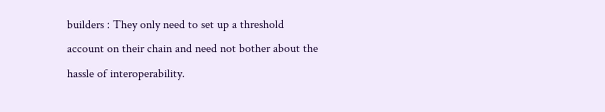builders : They only need to set up a threshold account on their chain and need not bother about the hassle of interoperability.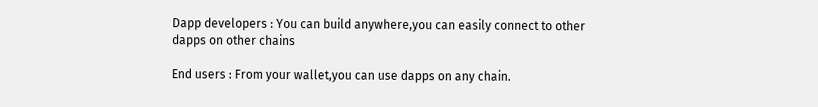Dapp developers : You can build anywhere,you can easily connect to other dapps on other chains

End users : From your wallet,you can use dapps on any chain.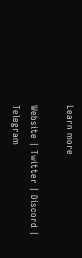Learn more

Website | Twitter | Discord | Telegram